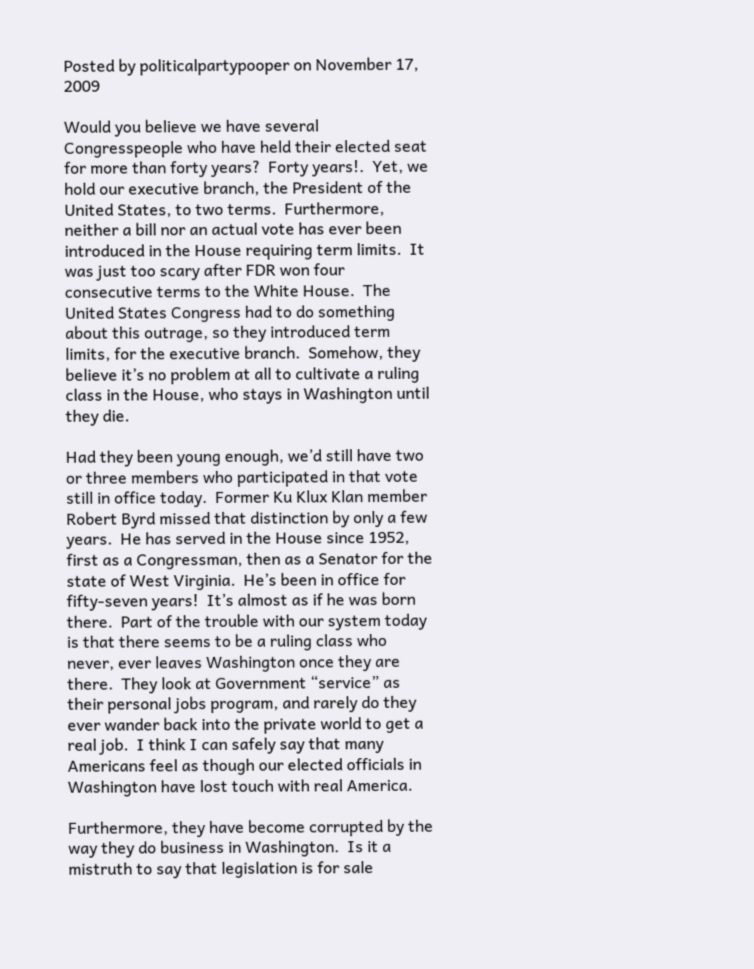Posted by politicalpartypooper on November 17, 2009

Would you believe we have several Congresspeople who have held their elected seat for more than forty years?  Forty years!.  Yet, we hold our executive branch, the President of the United States, to two terms.  Furthermore, neither a bill nor an actual vote has ever been introduced in the House requiring term limits.  It was just too scary after FDR won four consecutive terms to the White House.  The United States Congress had to do something about this outrage, so they introduced term limits, for the executive branch.  Somehow, they believe it’s no problem at all to cultivate a ruling class in the House, who stays in Washington until they die.

Had they been young enough, we’d still have two or three members who participated in that vote still in office today.  Former Ku Klux Klan member Robert Byrd missed that distinction by only a few years.  He has served in the House since 1952, first as a Congressman, then as a Senator for the state of West Virginia.  He’s been in office for fifty-seven years!  It’s almost as if he was born there.  Part of the trouble with our system today is that there seems to be a ruling class who never, ever leaves Washington once they are there.  They look at Government “service” as their personal jobs program, and rarely do they ever wander back into the private world to get a real job.  I think I can safely say that many Americans feel as though our elected officials in Washington have lost touch with real America.

Furthermore, they have become corrupted by the way they do business in Washington.  Is it a mistruth to say that legislation is for sale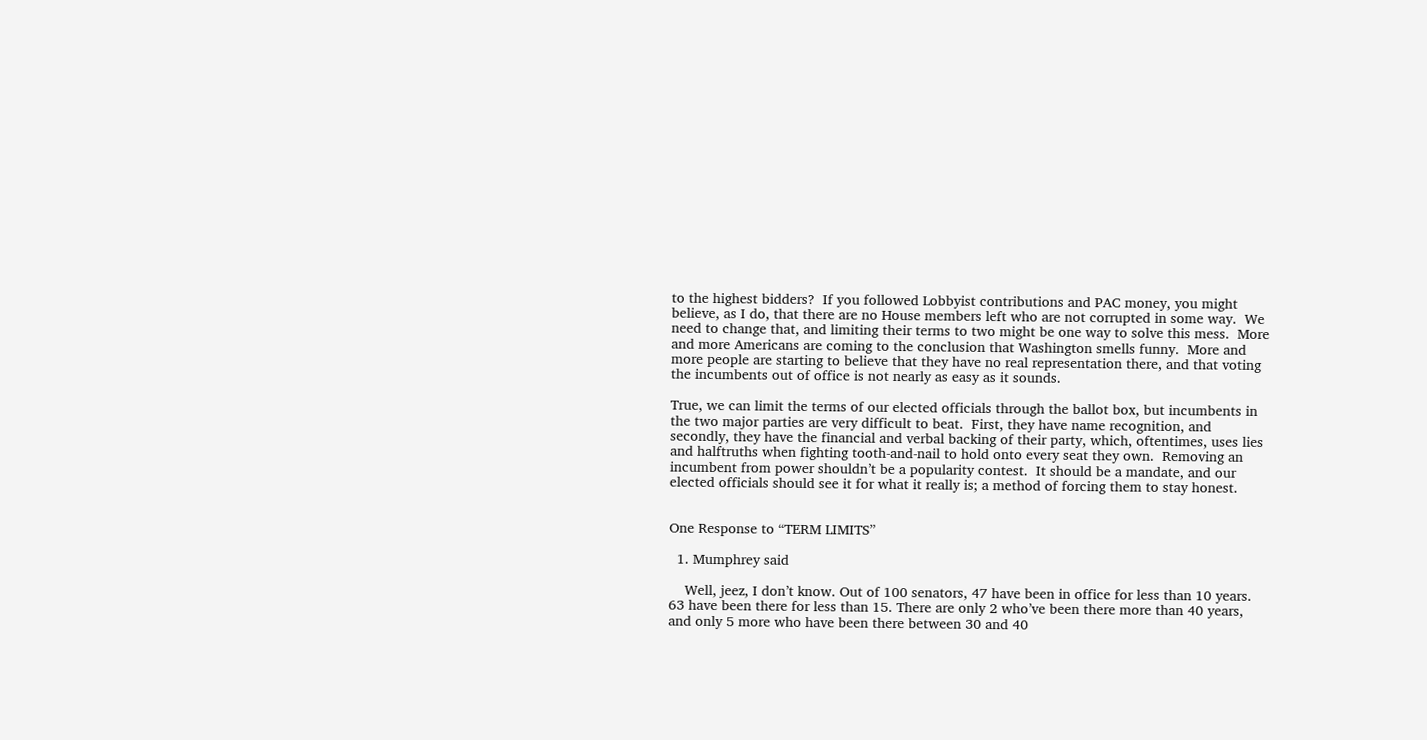to the highest bidders?  If you followed Lobbyist contributions and PAC money, you might believe, as I do, that there are no House members left who are not corrupted in some way.  We need to change that, and limiting their terms to two might be one way to solve this mess.  More and more Americans are coming to the conclusion that Washington smells funny.  More and more people are starting to believe that they have no real representation there, and that voting the incumbents out of office is not nearly as easy as it sounds.

True, we can limit the terms of our elected officials through the ballot box, but incumbents in the two major parties are very difficult to beat.  First, they have name recognition, and secondly, they have the financial and verbal backing of their party, which, oftentimes, uses lies and halftruths when fighting tooth-and-nail to hold onto every seat they own.  Removing an incumbent from power shouldn’t be a popularity contest.  It should be a mandate, and our elected officials should see it for what it really is; a method of forcing them to stay honest.


One Response to “TERM LIMITS”

  1. Mumphrey said

    Well, jeez, I don’t know. Out of 100 senators, 47 have been in office for less than 10 years. 63 have been there for less than 15. There are only 2 who’ve been there more than 40 years, and only 5 more who have been there between 30 and 40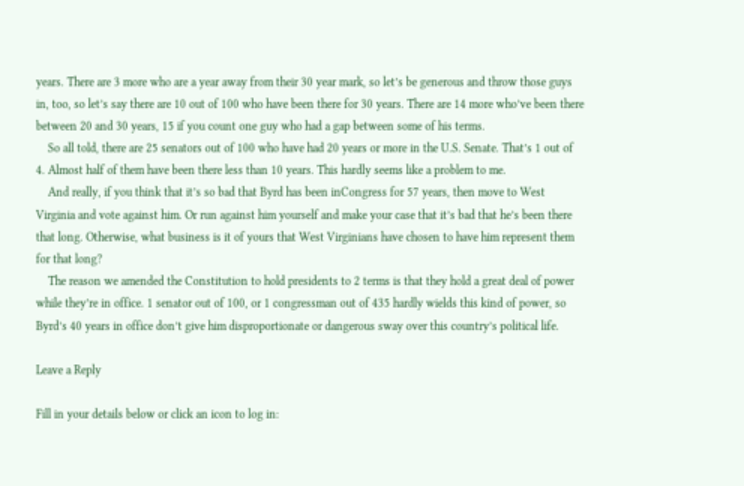years. There are 3 more who are a year away from their 30 year mark, so let’s be generous and throw those guys in, too, so let’s say there are 10 out of 100 who have been there for 30 years. There are 14 more who’ve been there between 20 and 30 years, 15 if you count one guy who had a gap between some of his terms.
    So all told, there are 25 senators out of 100 who have had 20 years or more in the U.S. Senate. That’s 1 out of 4. Almost half of them have been there less than 10 years. This hardly seems like a problem to me.
    And really, if you think that it’s so bad that Byrd has been inCongress for 57 years, then move to West Virginia and vote against him. Or run against him yourself and make your case that it’s bad that he’s been there that long. Otherwise, what business is it of yours that West Virginians have chosen to have him represent them for that long?
    The reason we amended the Constitution to hold presidents to 2 terms is that they hold a great deal of power while they’re in office. 1 senator out of 100, or 1 congressman out of 435 hardly wields this kind of power, so Byrd’s 40 years in office don’t give him disproportionate or dangerous sway over this country’s political life.

Leave a Reply

Fill in your details below or click an icon to log in: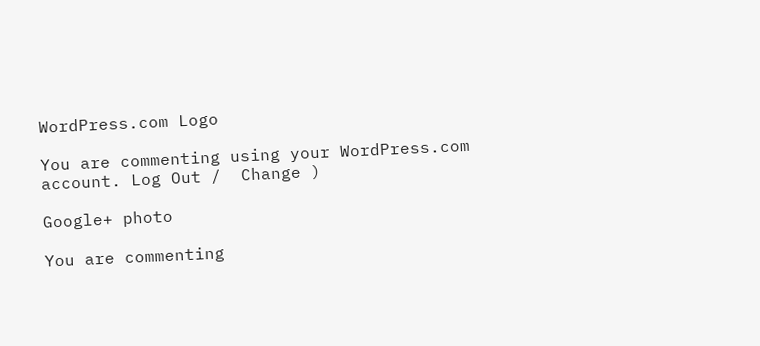WordPress.com Logo

You are commenting using your WordPress.com account. Log Out /  Change )

Google+ photo

You are commenting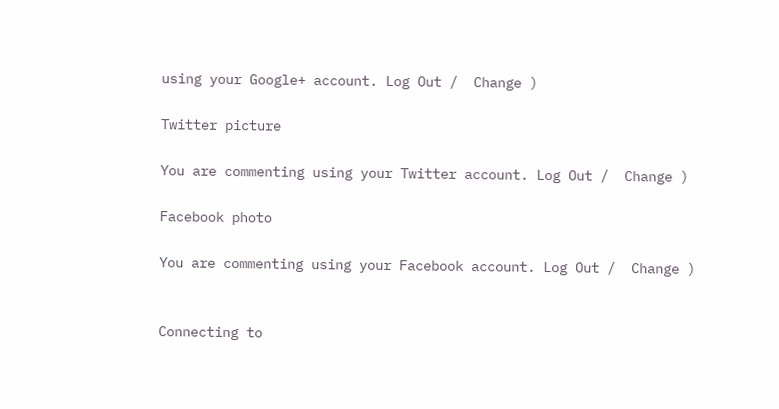using your Google+ account. Log Out /  Change )

Twitter picture

You are commenting using your Twitter account. Log Out /  Change )

Facebook photo

You are commenting using your Facebook account. Log Out /  Change )


Connecting to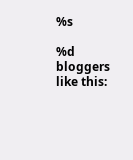%s

%d bloggers like this: